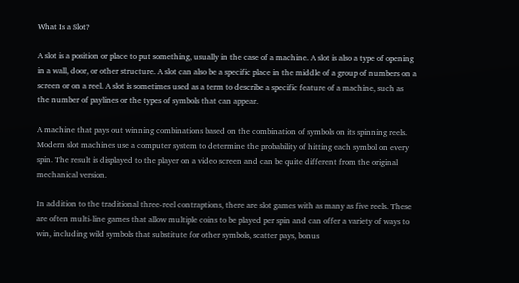What Is a Slot?

A slot is a position or place to put something, usually in the case of a machine. A slot is also a type of opening in a wall, door, or other structure. A slot can also be a specific place in the middle of a group of numbers on a screen or on a reel. A slot is sometimes used as a term to describe a specific feature of a machine, such as the number of paylines or the types of symbols that can appear.

A machine that pays out winning combinations based on the combination of symbols on its spinning reels. Modern slot machines use a computer system to determine the probability of hitting each symbol on every spin. The result is displayed to the player on a video screen and can be quite different from the original mechanical version.

In addition to the traditional three-reel contraptions, there are slot games with as many as five reels. These are often multi-line games that allow multiple coins to be played per spin and can offer a variety of ways to win, including wild symbols that substitute for other symbols, scatter pays, bonus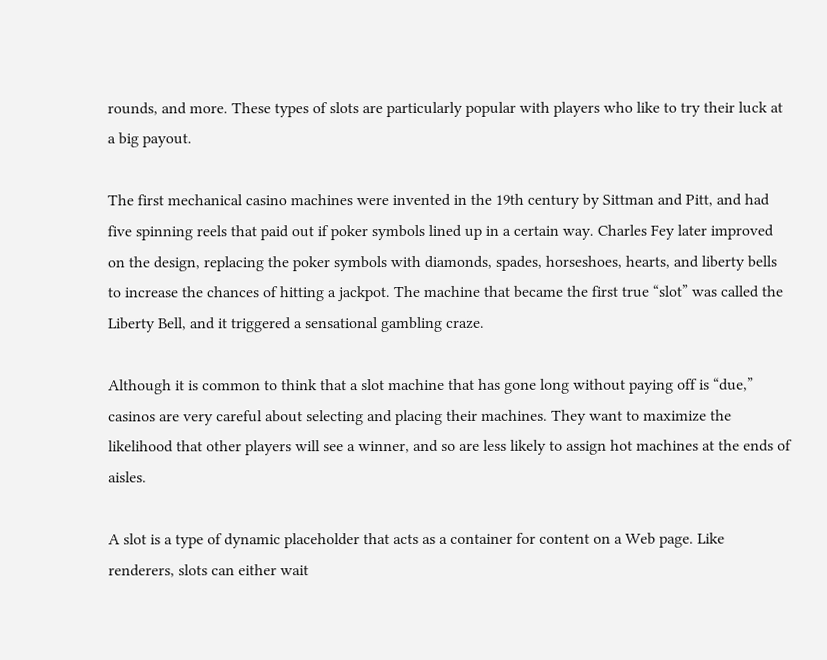rounds, and more. These types of slots are particularly popular with players who like to try their luck at a big payout.

The first mechanical casino machines were invented in the 19th century by Sittman and Pitt, and had five spinning reels that paid out if poker symbols lined up in a certain way. Charles Fey later improved on the design, replacing the poker symbols with diamonds, spades, horseshoes, hearts, and liberty bells to increase the chances of hitting a jackpot. The machine that became the first true “slot” was called the Liberty Bell, and it triggered a sensational gambling craze.

Although it is common to think that a slot machine that has gone long without paying off is “due,” casinos are very careful about selecting and placing their machines. They want to maximize the likelihood that other players will see a winner, and so are less likely to assign hot machines at the ends of aisles.

A slot is a type of dynamic placeholder that acts as a container for content on a Web page. Like renderers, slots can either wait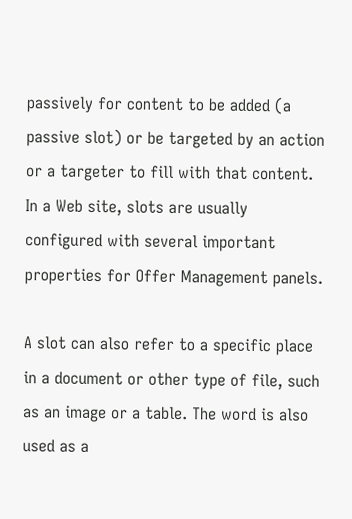passively for content to be added (a passive slot) or be targeted by an action or a targeter to fill with that content. In a Web site, slots are usually configured with several important properties for Offer Management panels.

A slot can also refer to a specific place in a document or other type of file, such as an image or a table. The word is also used as a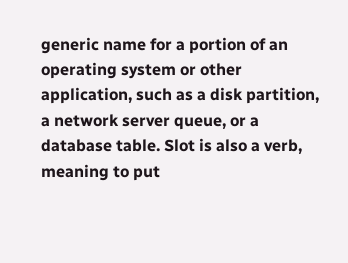generic name for a portion of an operating system or other application, such as a disk partition, a network server queue, or a database table. Slot is also a verb, meaning to put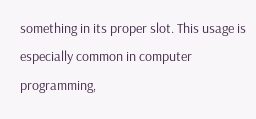something in its proper slot. This usage is especially common in computer programming,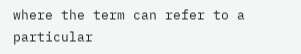where the term can refer to a particular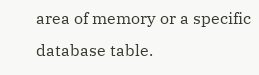area of memory or a specific database table.